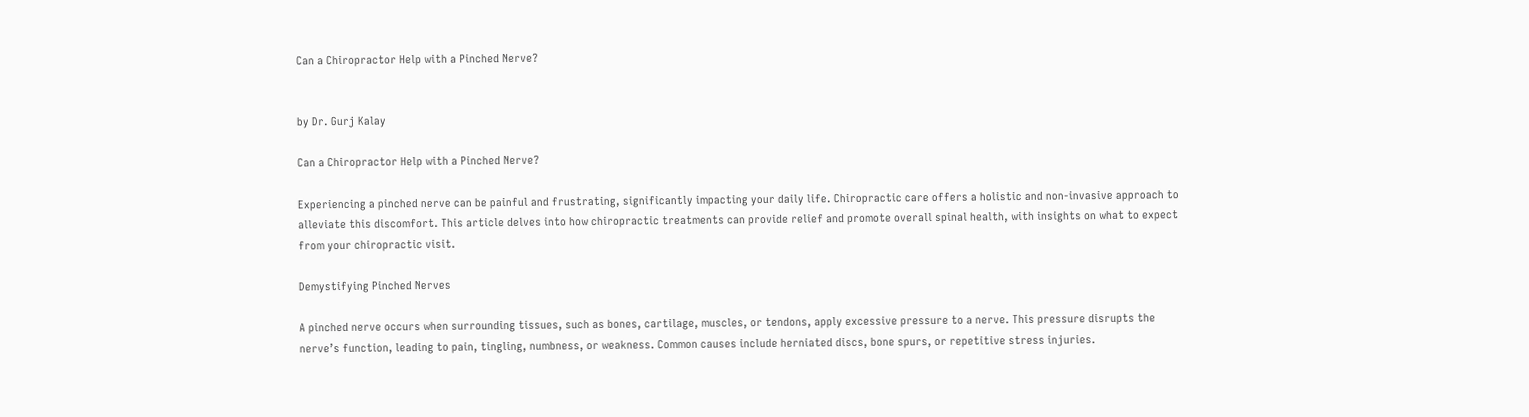Can a Chiropractor Help with a Pinched Nerve?


by Dr. Gurj Kalay

Can a Chiropractor Help with a Pinched Nerve?

Experiencing a pinched nerve can be painful and frustrating, significantly impacting your daily life. Chiropractic care offers a holistic and non-invasive approach to alleviate this discomfort. This article delves into how chiropractic treatments can provide relief and promote overall spinal health, with insights on what to expect from your chiropractic visit.

Demystifying Pinched Nerves

A pinched nerve occurs when surrounding tissues, such as bones, cartilage, muscles, or tendons, apply excessive pressure to a nerve. This pressure disrupts the nerve’s function, leading to pain, tingling, numbness, or weakness. Common causes include herniated discs, bone spurs, or repetitive stress injuries.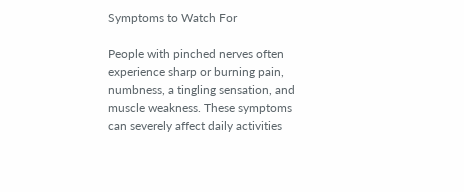Symptoms to Watch For

People with pinched nerves often experience sharp or burning pain, numbness, a tingling sensation, and muscle weakness. These symptoms can severely affect daily activities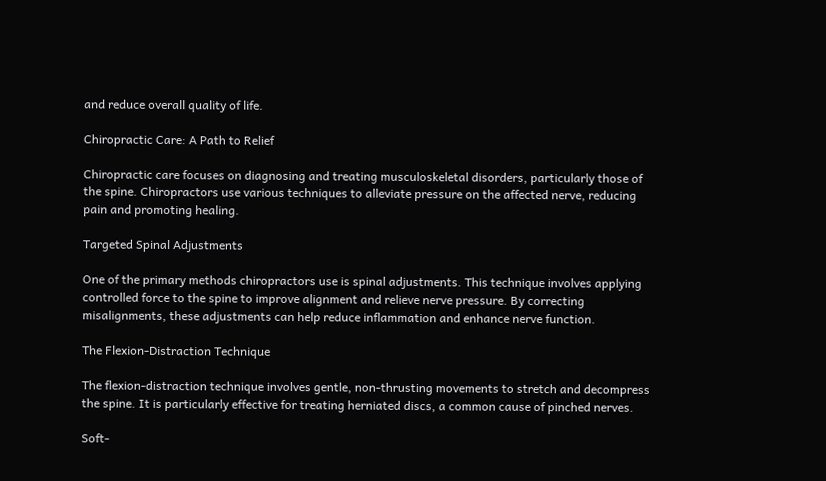and reduce overall quality of life.

Chiropractic Care: A Path to Relief

Chiropractic care focuses on diagnosing and treating musculoskeletal disorders, particularly those of the spine. Chiropractors use various techniques to alleviate pressure on the affected nerve, reducing pain and promoting healing.

Targeted Spinal Adjustments

One of the primary methods chiropractors use is spinal adjustments. This technique involves applying controlled force to the spine to improve alignment and relieve nerve pressure. By correcting misalignments, these adjustments can help reduce inflammation and enhance nerve function.

The Flexion-Distraction Technique

The flexion-distraction technique involves gentle, non-thrusting movements to stretch and decompress the spine. It is particularly effective for treating herniated discs, a common cause of pinched nerves.

Soft-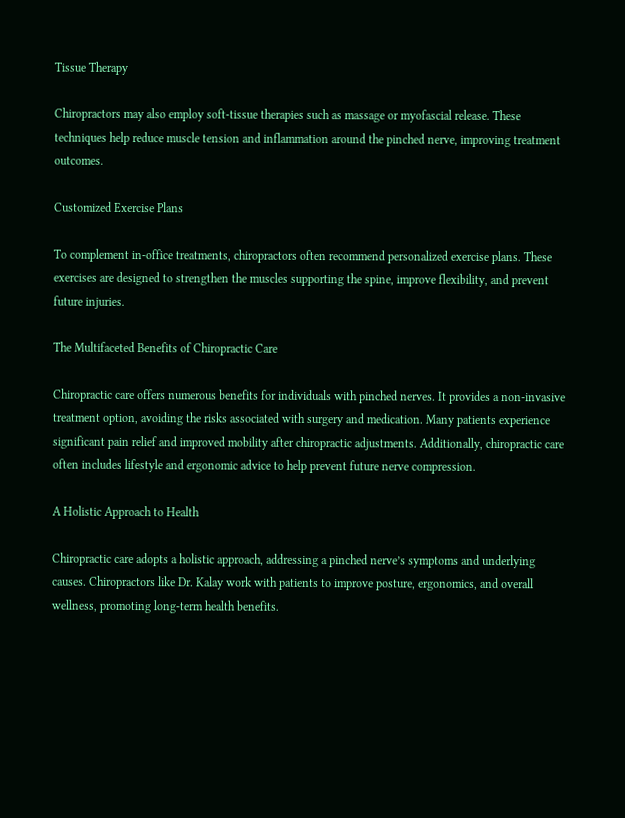Tissue Therapy

Chiropractors may also employ soft-tissue therapies such as massage or myofascial release. These techniques help reduce muscle tension and inflammation around the pinched nerve, improving treatment outcomes.

Customized Exercise Plans

To complement in-office treatments, chiropractors often recommend personalized exercise plans. These exercises are designed to strengthen the muscles supporting the spine, improve flexibility, and prevent future injuries.

The Multifaceted Benefits of Chiropractic Care

Chiropractic care offers numerous benefits for individuals with pinched nerves. It provides a non-invasive treatment option, avoiding the risks associated with surgery and medication. Many patients experience significant pain relief and improved mobility after chiropractic adjustments. Additionally, chiropractic care often includes lifestyle and ergonomic advice to help prevent future nerve compression.

A Holistic Approach to Health

Chiropractic care adopts a holistic approach, addressing a pinched nerve’s symptoms and underlying causes. Chiropractors like Dr. Kalay work with patients to improve posture, ergonomics, and overall wellness, promoting long-term health benefits.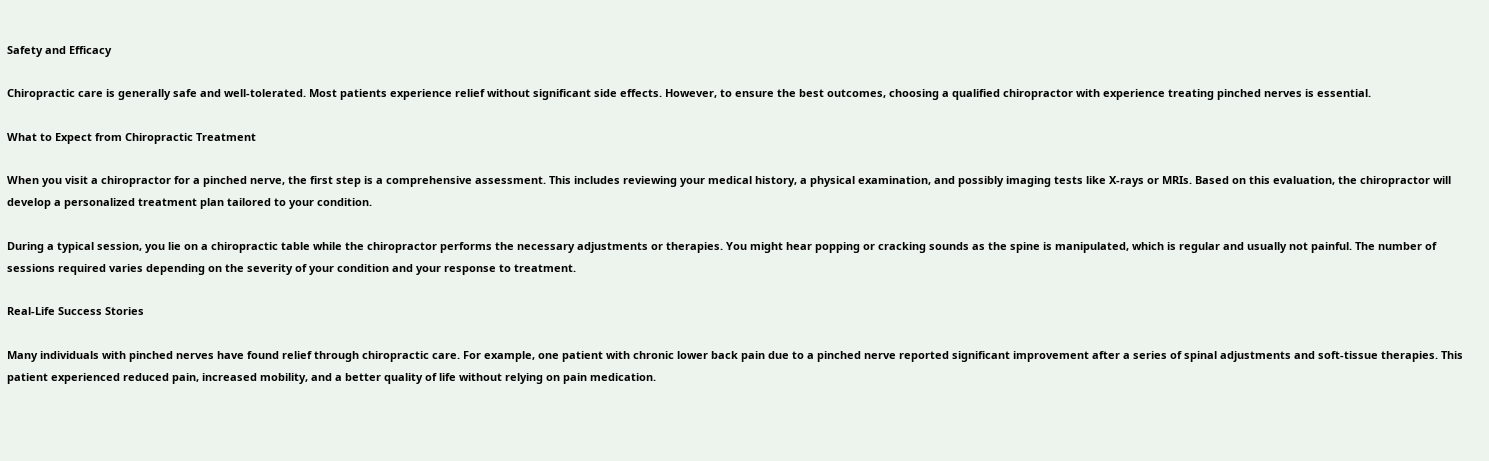Safety and Efficacy

Chiropractic care is generally safe and well-tolerated. Most patients experience relief without significant side effects. However, to ensure the best outcomes, choosing a qualified chiropractor with experience treating pinched nerves is essential.

What to Expect from Chiropractic Treatment

When you visit a chiropractor for a pinched nerve, the first step is a comprehensive assessment. This includes reviewing your medical history, a physical examination, and possibly imaging tests like X-rays or MRIs. Based on this evaluation, the chiropractor will develop a personalized treatment plan tailored to your condition.

During a typical session, you lie on a chiropractic table while the chiropractor performs the necessary adjustments or therapies. You might hear popping or cracking sounds as the spine is manipulated, which is regular and usually not painful. The number of sessions required varies depending on the severity of your condition and your response to treatment.

Real-Life Success Stories

Many individuals with pinched nerves have found relief through chiropractic care. For example, one patient with chronic lower back pain due to a pinched nerve reported significant improvement after a series of spinal adjustments and soft-tissue therapies. This patient experienced reduced pain, increased mobility, and a better quality of life without relying on pain medication.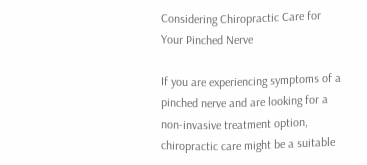Considering Chiropractic Care for Your Pinched Nerve

If you are experiencing symptoms of a pinched nerve and are looking for a non-invasive treatment option, chiropractic care might be a suitable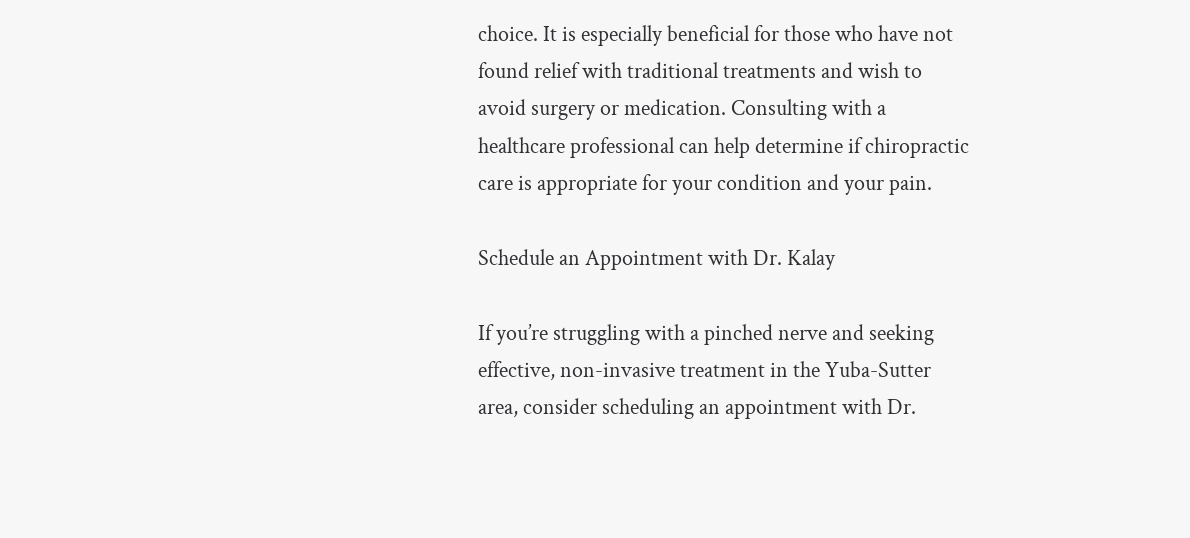choice. It is especially beneficial for those who have not found relief with traditional treatments and wish to avoid surgery or medication. Consulting with a healthcare professional can help determine if chiropractic care is appropriate for your condition and your pain.

Schedule an Appointment with Dr. Kalay

If you’re struggling with a pinched nerve and seeking effective, non-invasive treatment in the Yuba-Sutter area, consider scheduling an appointment with Dr.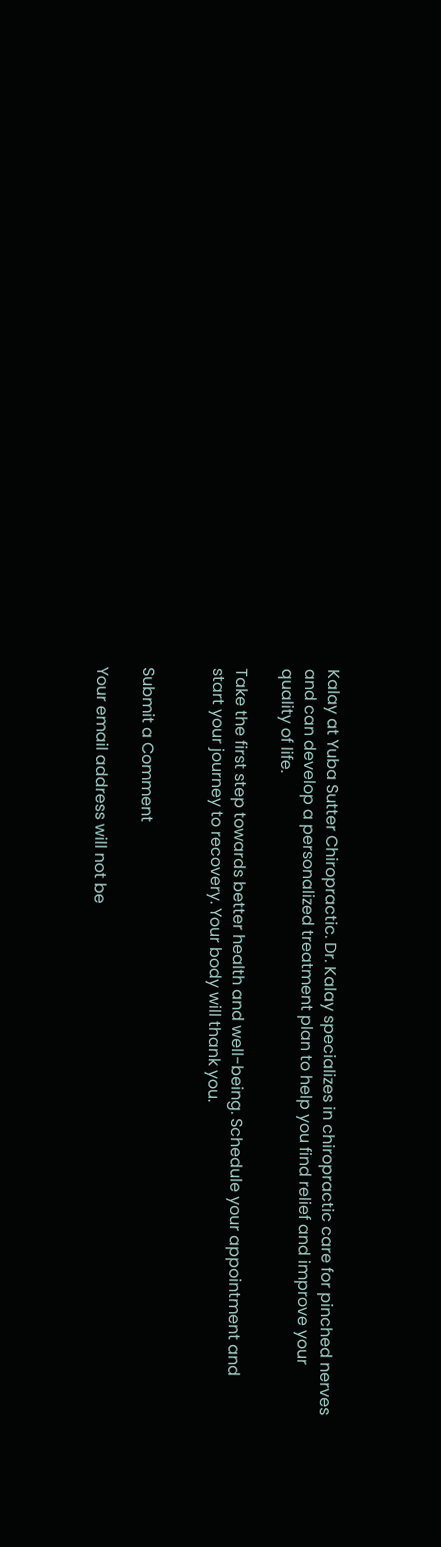Kalay at Yuba Sutter Chiropractic. Dr. Kalay specializes in chiropractic care for pinched nerves and can develop a personalized treatment plan to help you find relief and improve your quality of life.

Take the first step towards better health and well-being. Schedule your appointment and start your journey to recovery. Your body will thank you.


Submit a Comment

Your email address will not be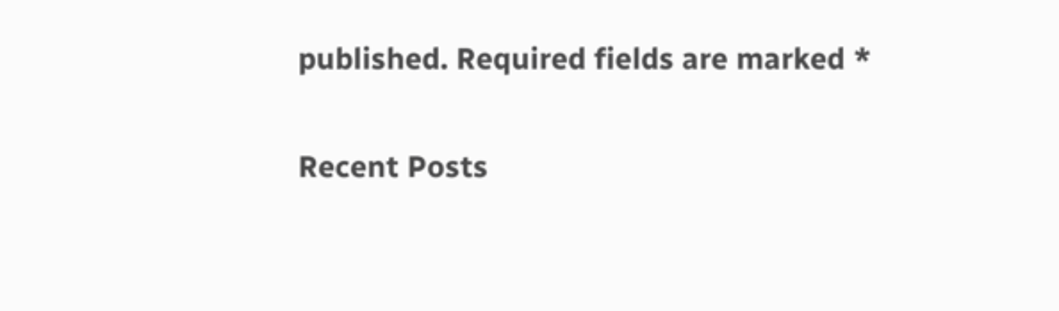published. Required fields are marked *

Recent Posts